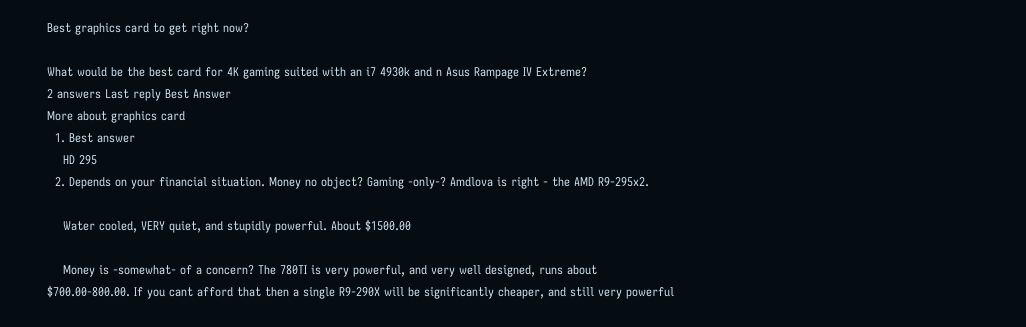Best graphics card to get right now?

What would be the best card for 4K gaming suited with an i7 4930k and n Asus Rampage IV Extreme?
2 answers Last reply Best Answer
More about graphics card
  1. Best answer
    HD 295
  2. Depends on your financial situation. Money no object? Gaming -only-? Amdlova is right - the AMD R9-295x2.

    Water cooled, VERY quiet, and stupidly powerful. About $1500.00

    Money is -somewhat- of a concern? The 780TI is very powerful, and very well designed, runs about $700.00-800.00. If you cant afford that then a single R9-290X will be significantly cheaper, and still very powerful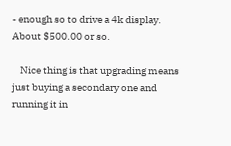- enough so to drive a 4k display. About $500.00 or so.

    Nice thing is that upgrading means just buying a secondary one and running it in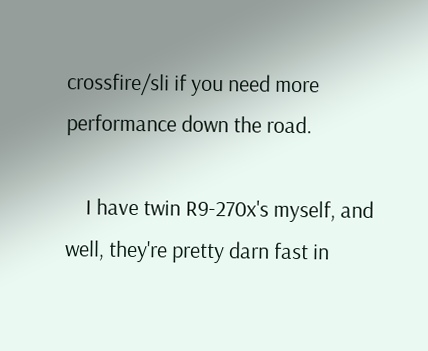crossfire/sli if you need more performance down the road.

    I have twin R9-270x's myself, and well, they're pretty darn fast in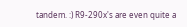tandem. :) R9-290x's are even quite a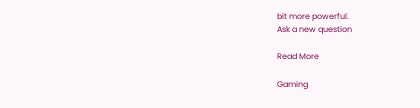bit more powerful.
Ask a new question

Read More

Gaming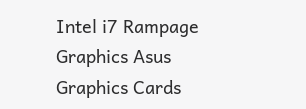Intel i7 Rampage Graphics Asus Graphics Cards